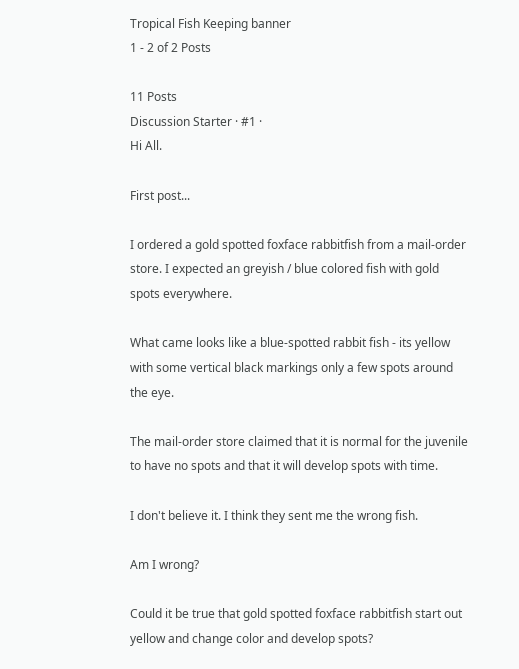Tropical Fish Keeping banner
1 - 2 of 2 Posts

11 Posts
Discussion Starter · #1 ·
Hi All.

First post...

I ordered a gold spotted foxface rabbitfish from a mail-order store. I expected an greyish / blue colored fish with gold spots everywhere.

What came looks like a blue-spotted rabbit fish - its yellow with some vertical black markings only a few spots around the eye.

The mail-order store claimed that it is normal for the juvenile to have no spots and that it will develop spots with time.

I don't believe it. I think they sent me the wrong fish.

Am I wrong?

Could it be true that gold spotted foxface rabbitfish start out yellow and change color and develop spots?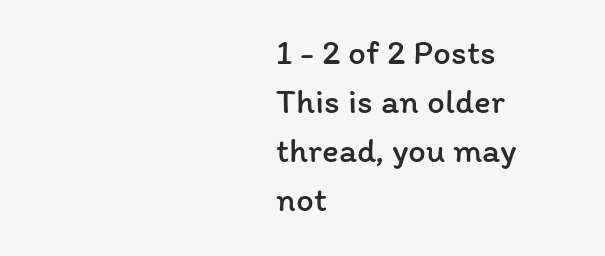1 - 2 of 2 Posts
This is an older thread, you may not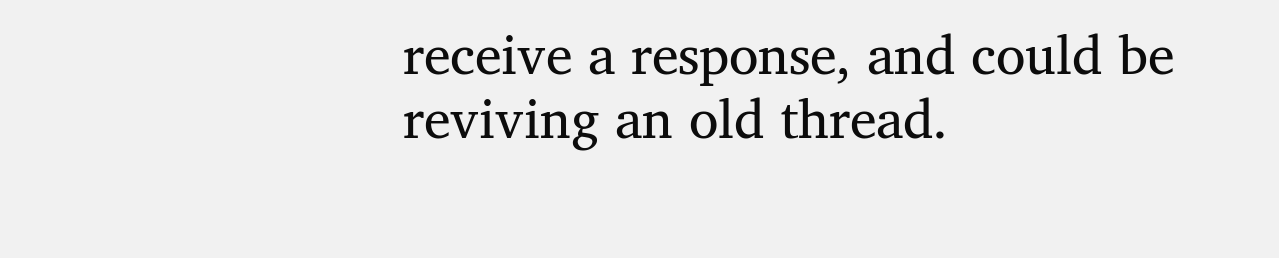receive a response, and could be reviving an old thread.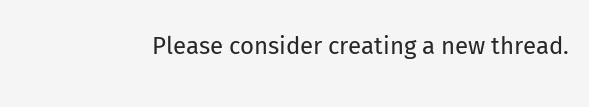Please consider creating a new thread.